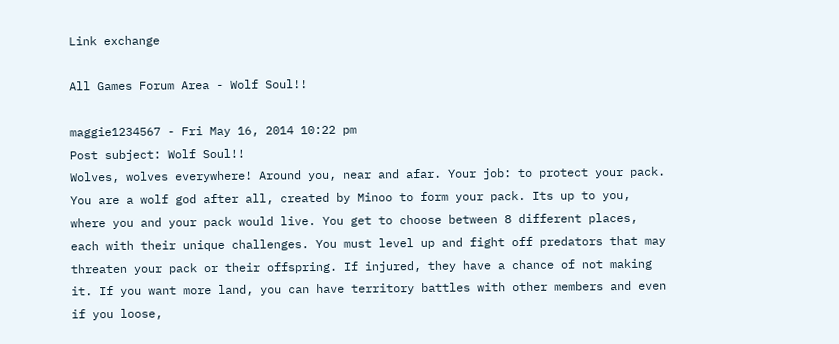Link exchange

All Games Forum Area - Wolf Soul!!

maggie1234567 - Fri May 16, 2014 10:22 pm
Post subject: Wolf Soul!!
Wolves, wolves everywhere! Around you, near and afar. Your job: to protect your pack. You are a wolf god after all, created by Minoo to form your pack. Its up to you, where you and your pack would live. You get to choose between 8 different places, each with their unique challenges. You must level up and fight off predators that may threaten your pack or their offspring. If injured, they have a chance of not making it. If you want more land, you can have territory battles with other members and even if you loose,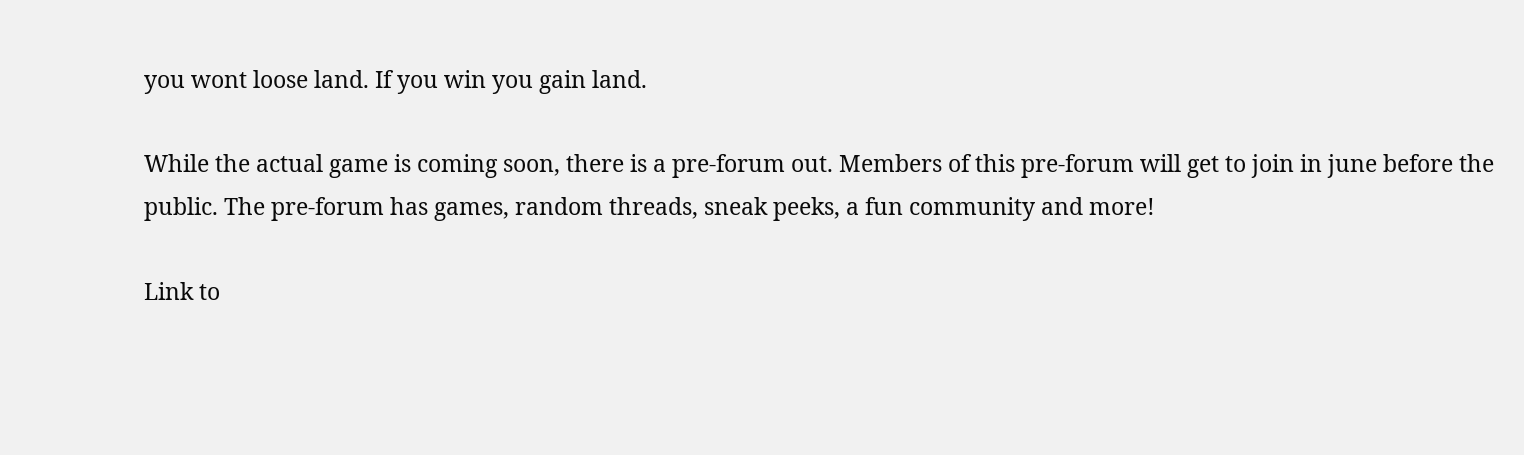you wont loose land. If you win you gain land.

While the actual game is coming soon, there is a pre-forum out. Members of this pre-forum will get to join in june before the public. The pre-forum has games, random threads, sneak peeks, a fun community and more!

Link to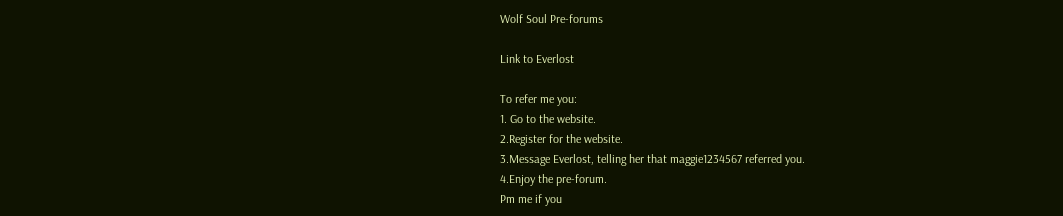Wolf Soul Pre-forums

Link to Everlost

To refer me you:
1. Go to the website.
2.Register for the website.
3.Message Everlost, telling her that maggie1234567 referred you.
4.Enjoy the pre-forum.
Pm me if you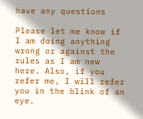have any questions

Please let me know if I am doing anything wrong or against the rules as I am new here. Also, if you refer me, I will refer you in the blink of an eye.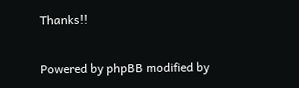Thanks!!

Powered by phpBB modified by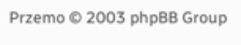Przemo © 2003 phpBB Group